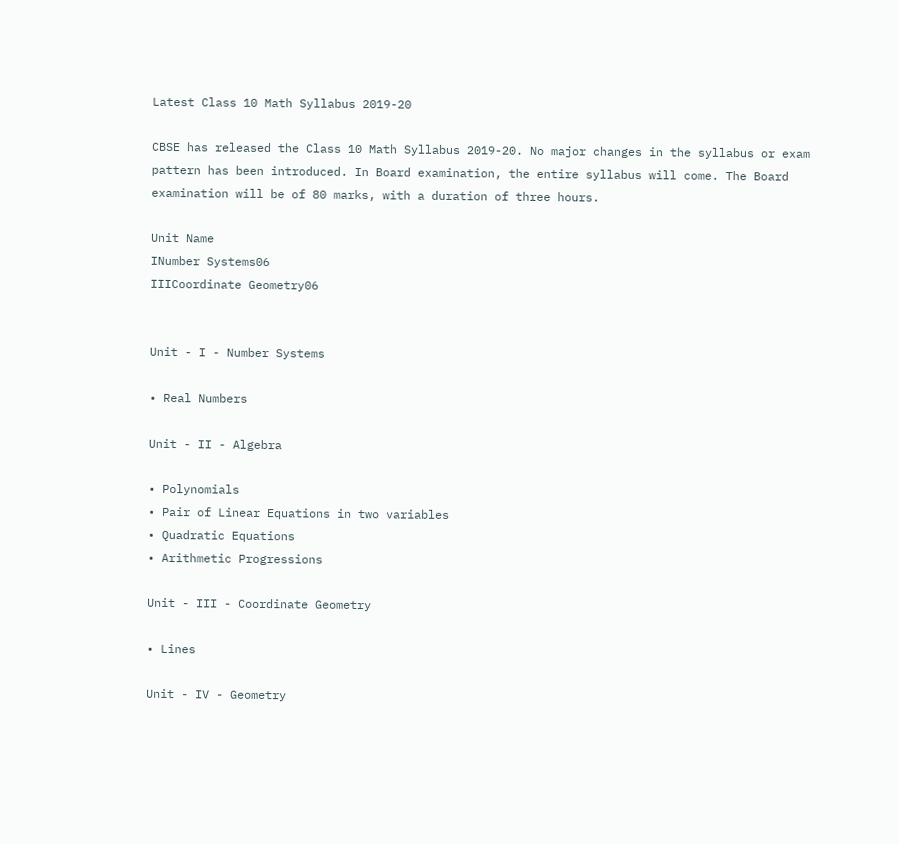Latest Class 10 Math Syllabus 2019-20

CBSE has released the Class 10 Math Syllabus 2019-20. No major changes in the syllabus or exam pattern has been introduced. In Board examination, the entire syllabus will come. The Board examination will be of 80 marks, with a duration of three hours.

Unit Name
INumber Systems06
IIICoordinate Geometry06


Unit - I - Number Systems

• Real Numbers

Unit - II - Algebra

• Polynomials
• Pair of Linear Equations in two variables
• Quadratic Equations
• Arithmetic Progressions

Unit - III - Coordinate Geometry

• Lines

Unit - IV - Geometry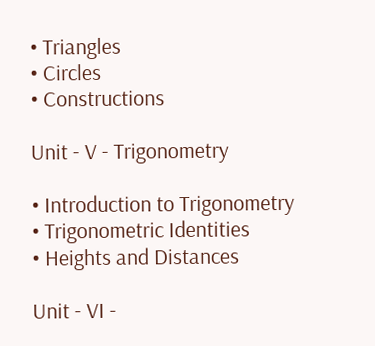• Triangles
• Circles
• Constructions

Unit - V - Trigonometry

• Introduction to Trigonometry
• Trigonometric Identities
• Heights and Distances

Unit - VI -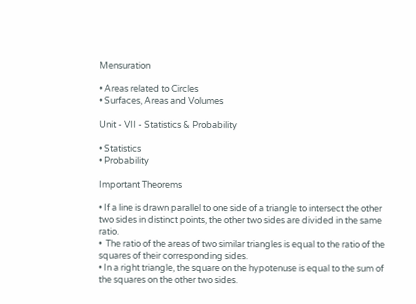Mensuration

• Areas related to Circles
• Surfaces, Areas and Volumes

Unit - VII - Statistics & Probability

• Statistics
• Probability

Important Theorems

• If a line is drawn parallel to one side of a triangle to intersect the other two sides in distinct points, the other two sides are divided in the same ratio.
•  The ratio of the areas of two similar triangles is equal to the ratio of the squares of their corresponding sides.
• In a right triangle, the square on the hypotenuse is equal to the sum of the squares on the other two sides.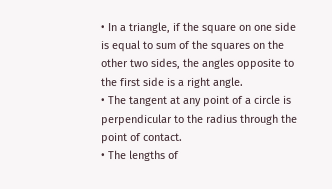• In a triangle, if the square on one side is equal to sum of the squares on the other two sides, the angles opposite to the first side is a right angle.
• The tangent at any point of a circle is perpendicular to the radius through the point of contact.
• The lengths of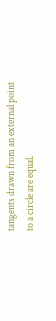tangents drawn from an external point to a circle are equal.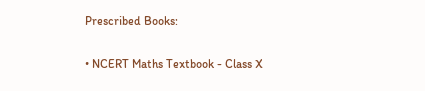Prescribed Books:

• NCERT Maths Textbook - Class X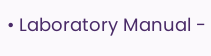• Laboratory Manual -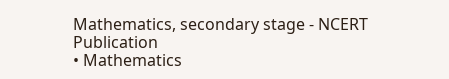Mathematics, secondary stage - NCERT Publication
• Mathematics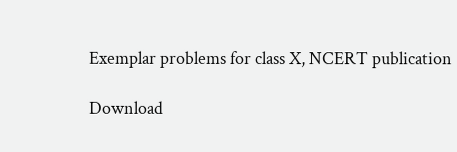Exemplar problems for class X, NCERT publication

Download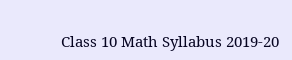Class 10 Math Syllabus 2019-20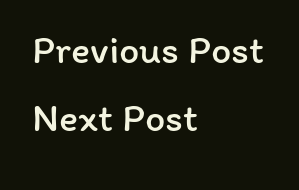Previous Post Next Post